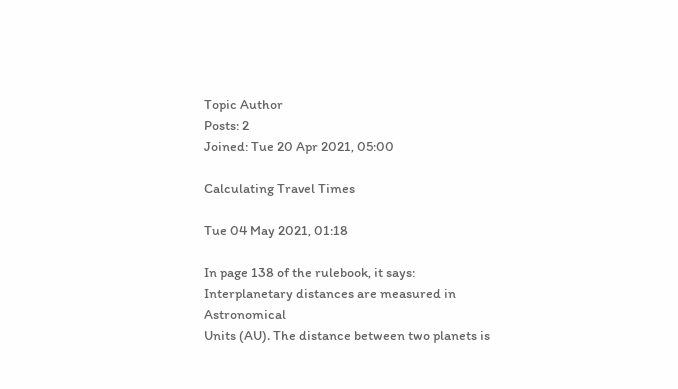Topic Author
Posts: 2
Joined: Tue 20 Apr 2021, 05:00

Calculating Travel Times

Tue 04 May 2021, 01:18

In page 138 of the rulebook, it says:
Interplanetary distances are measured in Astronomical
Units (AU). The distance between two planets is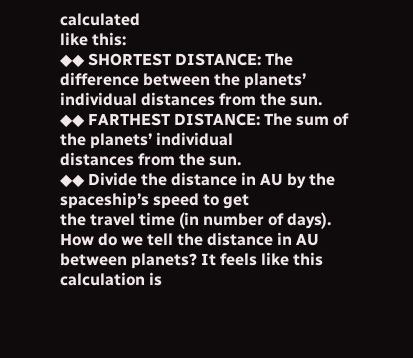calculated
like this:
◆◆ SHORTEST DISTANCE: The difference between the planets’
individual distances from the sun.
◆◆ FARTHEST DISTANCE: The sum of the planets’ individual
distances from the sun.
◆◆ Divide the distance in AU by the spaceship’s speed to get
the travel time (in number of days).
How do we tell the distance in AU between planets? It feels like this calculation is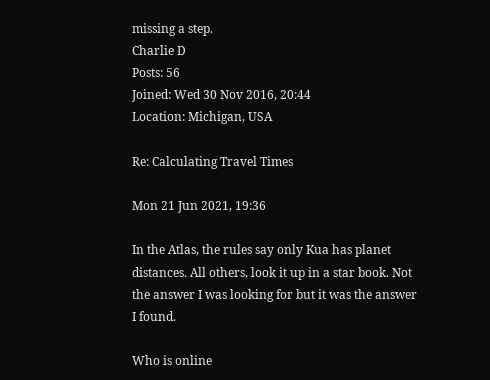missing a step.
Charlie D
Posts: 56
Joined: Wed 30 Nov 2016, 20:44
Location: Michigan, USA

Re: Calculating Travel Times

Mon 21 Jun 2021, 19:36

In the Atlas, the rules say only Kua has planet distances. All others, look it up in a star book. Not the answer I was looking for but it was the answer I found.

Who is online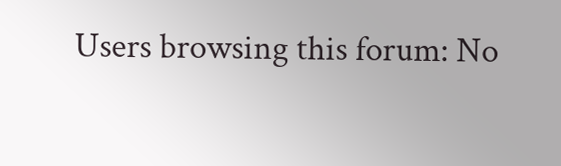Users browsing this forum: No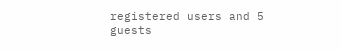registered users and 5 guests